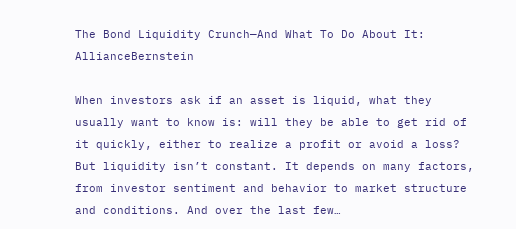The Bond Liquidity Crunch—And What To Do About It: AllianceBernstein

When investors ask if an asset is liquid, what they usually want to know is: will they be able to get rid of it quickly, either to realize a profit or avoid a loss? But liquidity isn’t constant. It depends on many factors, from investor sentiment and behavior to market structure and conditions. And over the last few…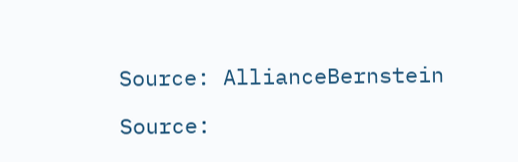Source: AllianceBernstein

Source: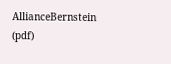AllianceBernstein (pdf)